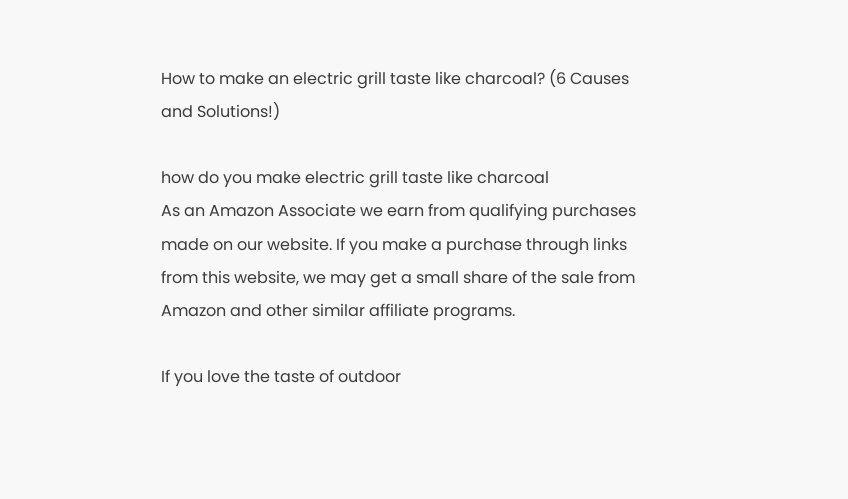How to make an electric grill taste like charcoal? (6 Causes and Solutions!)

how do you make electric grill taste like charcoal
As an Amazon Associate we earn from qualifying purchases made on our website. If you make a purchase through links from this website, we may get a small share of the sale from Amazon and other similar affiliate programs.

If you love the taste of outdoor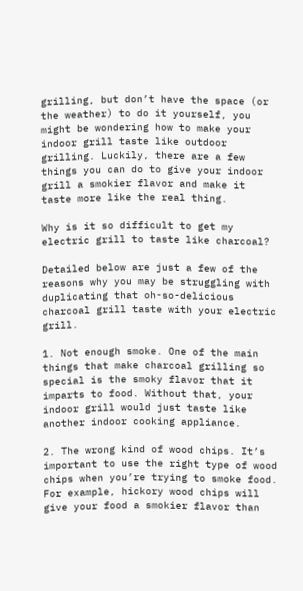grilling, but don’t have the space (or the weather) to do it yourself, you might be wondering how to make your indoor grill taste like outdoor grilling. Luckily, there are a few things you can do to give your indoor grill a smokier flavor and make it taste more like the real thing.

Why is it so difficult to get my electric grill to taste like charcoal?

Detailed below are just a few of the reasons why you may be struggling with duplicating that oh-so-delicious charcoal grill taste with your electric grill.

1. Not enough smoke. One of the main things that make charcoal grilling so special is the smoky flavor that it imparts to food. Without that, your indoor grill would just taste like another indoor cooking appliance.

2. The wrong kind of wood chips. It’s important to use the right type of wood chips when you’re trying to smoke food. For example, hickory wood chips will give your food a smokier flavor than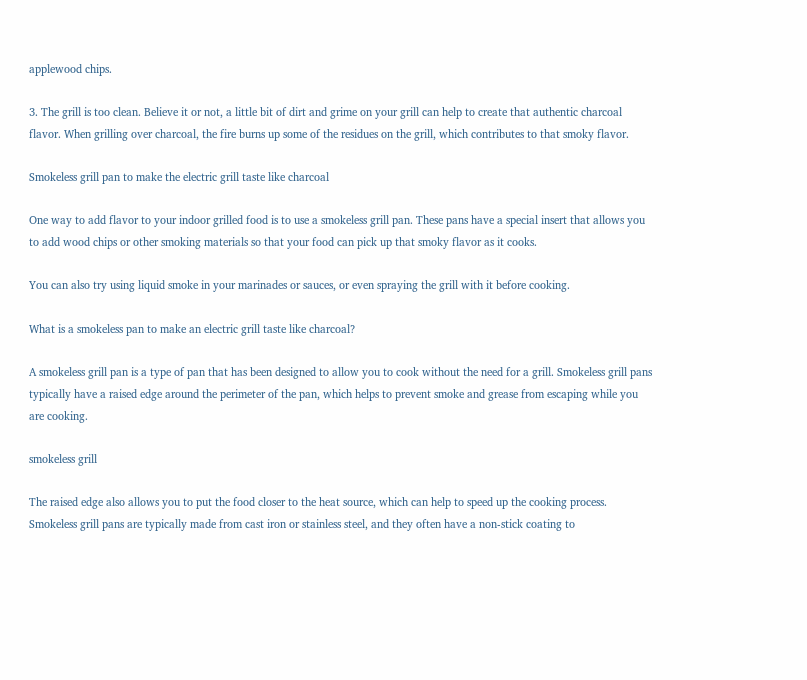applewood chips.

3. The grill is too clean. Believe it or not, a little bit of dirt and grime on your grill can help to create that authentic charcoal flavor. When grilling over charcoal, the fire burns up some of the residues on the grill, which contributes to that smoky flavor.

Smokeless grill pan to make the electric grill taste like charcoal

One way to add flavor to your indoor grilled food is to use a smokeless grill pan. These pans have a special insert that allows you to add wood chips or other smoking materials so that your food can pick up that smoky flavor as it cooks.

You can also try using liquid smoke in your marinades or sauces, or even spraying the grill with it before cooking.

What is a smokeless pan to make an electric grill taste like charcoal?

A smokeless grill pan is a type of pan that has been designed to allow you to cook without the need for a grill. Smokeless grill pans typically have a raised edge around the perimeter of the pan, which helps to prevent smoke and grease from escaping while you are cooking.

smokeless grill

The raised edge also allows you to put the food closer to the heat source, which can help to speed up the cooking process. Smokeless grill pans are typically made from cast iron or stainless steel, and they often have a non-stick coating to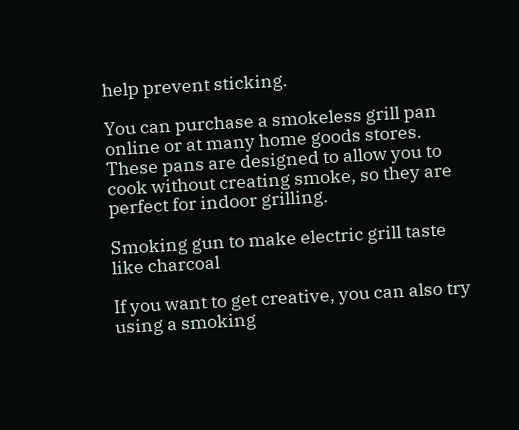help prevent sticking.

You can purchase a smokeless grill pan online or at many home goods stores. These pans are designed to allow you to cook without creating smoke, so they are perfect for indoor grilling.

Smoking gun to make electric grill taste like charcoal

If you want to get creative, you can also try using a smoking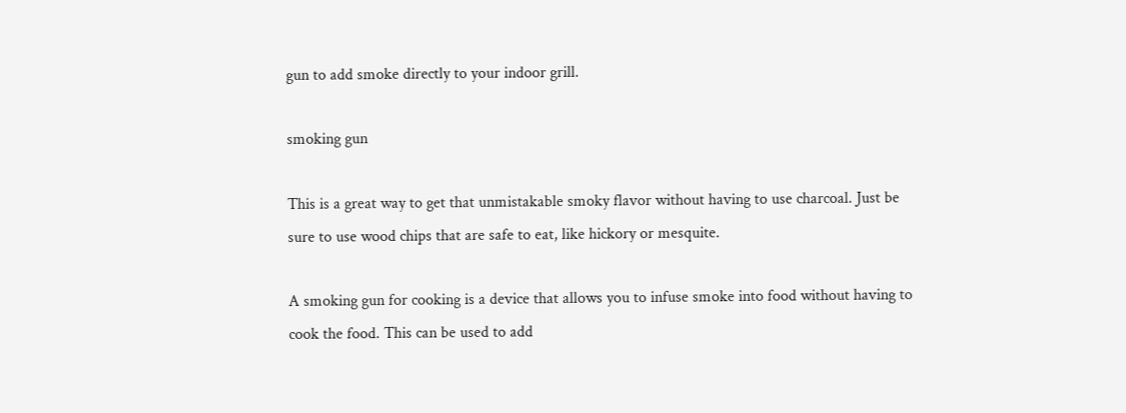gun to add smoke directly to your indoor grill.

smoking gun

This is a great way to get that unmistakable smoky flavor without having to use charcoal. Just be sure to use wood chips that are safe to eat, like hickory or mesquite.

A smoking gun for cooking is a device that allows you to infuse smoke into food without having to cook the food. This can be used to add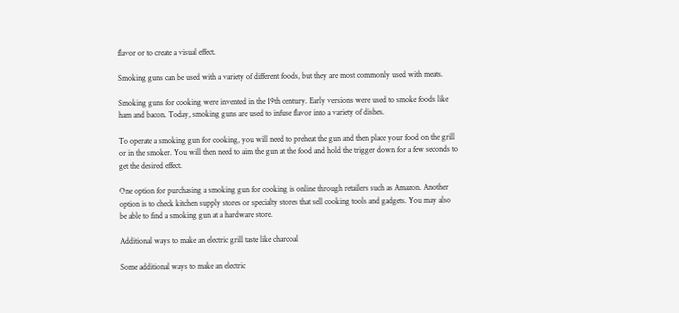flavor or to create a visual effect.

Smoking guns can be used with a variety of different foods, but they are most commonly used with meats.

Smoking guns for cooking were invented in the 19th century. Early versions were used to smoke foods like ham and bacon. Today, smoking guns are used to infuse flavor into a variety of dishes.

To operate a smoking gun for cooking, you will need to preheat the gun and then place your food on the grill or in the smoker. You will then need to aim the gun at the food and hold the trigger down for a few seconds to get the desired effect.

One option for purchasing a smoking gun for cooking is online through retailers such as Amazon. Another option is to check kitchen supply stores or specialty stores that sell cooking tools and gadgets. You may also be able to find a smoking gun at a hardware store.

Additional ways to make an electric grill taste like charcoal

Some additional ways to make an electric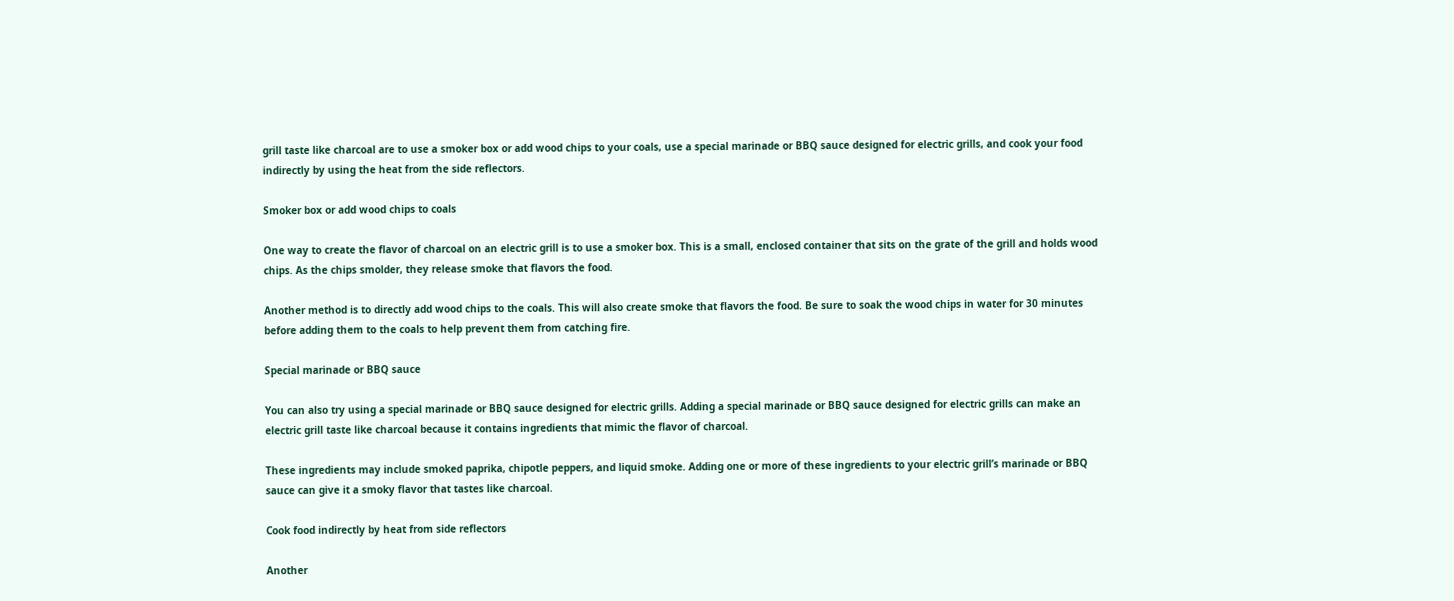grill taste like charcoal are to use a smoker box or add wood chips to your coals, use a special marinade or BBQ sauce designed for electric grills, and cook your food indirectly by using the heat from the side reflectors.

Smoker box or add wood chips to coals

One way to create the flavor of charcoal on an electric grill is to use a smoker box. This is a small, enclosed container that sits on the grate of the grill and holds wood chips. As the chips smolder, they release smoke that flavors the food.

Another method is to directly add wood chips to the coals. This will also create smoke that flavors the food. Be sure to soak the wood chips in water for 30 minutes before adding them to the coals to help prevent them from catching fire.

Special marinade or BBQ sauce

You can also try using a special marinade or BBQ sauce designed for electric grills. Adding a special marinade or BBQ sauce designed for electric grills can make an electric grill taste like charcoal because it contains ingredients that mimic the flavor of charcoal.

These ingredients may include smoked paprika, chipotle peppers, and liquid smoke. Adding one or more of these ingredients to your electric grill’s marinade or BBQ sauce can give it a smoky flavor that tastes like charcoal.

Cook food indirectly by heat from side reflectors

Another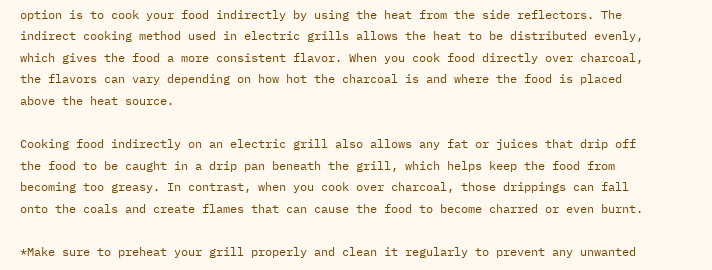option is to cook your food indirectly by using the heat from the side reflectors. The indirect cooking method used in electric grills allows the heat to be distributed evenly, which gives the food a more consistent flavor. When you cook food directly over charcoal, the flavors can vary depending on how hot the charcoal is and where the food is placed above the heat source.

Cooking food indirectly on an electric grill also allows any fat or juices that drip off the food to be caught in a drip pan beneath the grill, which helps keep the food from becoming too greasy. In contrast, when you cook over charcoal, those drippings can fall onto the coals and create flames that can cause the food to become charred or even burnt.

*Make sure to preheat your grill properly and clean it regularly to prevent any unwanted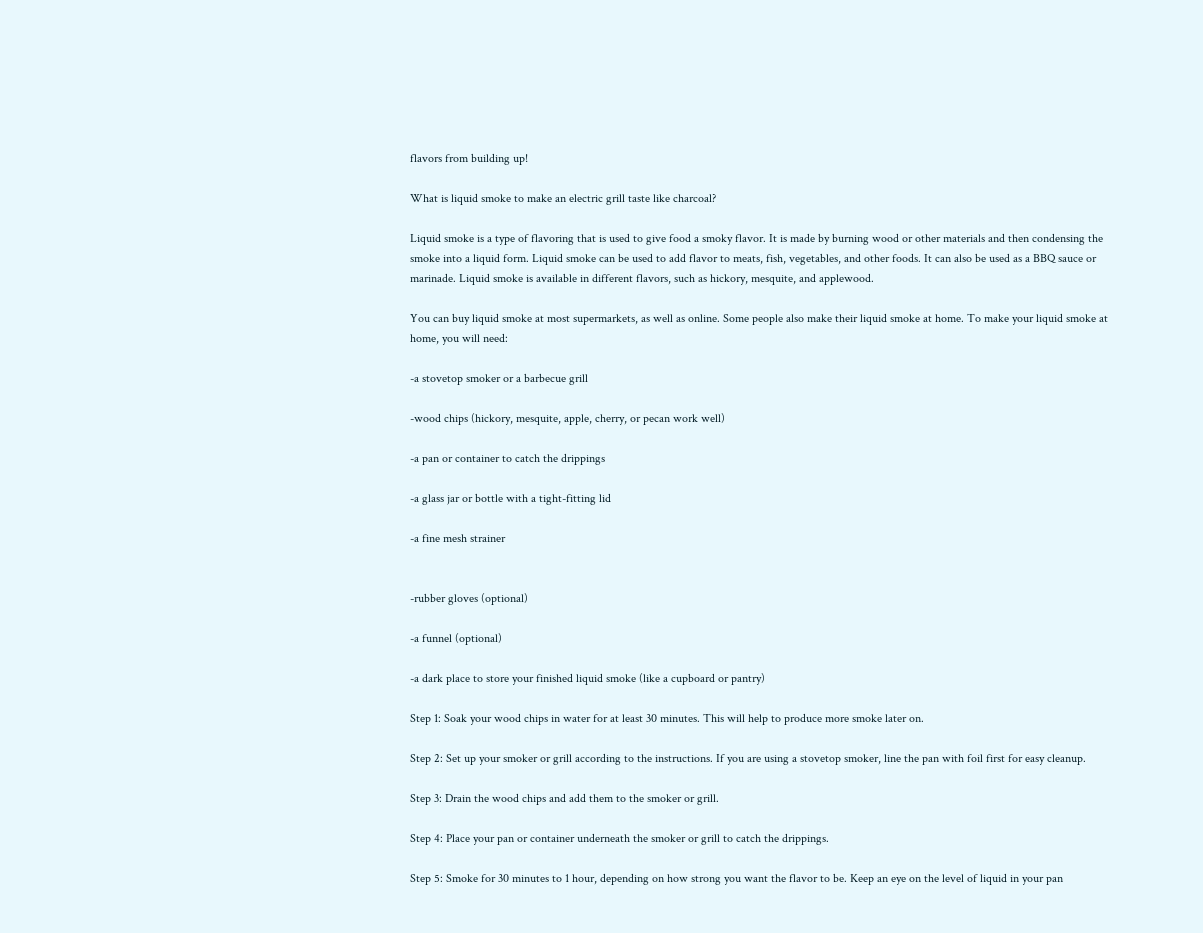flavors from building up!

What is liquid smoke to make an electric grill taste like charcoal?

Liquid smoke is a type of flavoring that is used to give food a smoky flavor. It is made by burning wood or other materials and then condensing the smoke into a liquid form. Liquid smoke can be used to add flavor to meats, fish, vegetables, and other foods. It can also be used as a BBQ sauce or marinade. Liquid smoke is available in different flavors, such as hickory, mesquite, and applewood.

You can buy liquid smoke at most supermarkets, as well as online. Some people also make their liquid smoke at home. To make your liquid smoke at home, you will need:

-a stovetop smoker or a barbecue grill

-wood chips (hickory, mesquite, apple, cherry, or pecan work well)

-a pan or container to catch the drippings

-a glass jar or bottle with a tight-fitting lid

-a fine mesh strainer


-rubber gloves (optional)

-a funnel (optional)

-a dark place to store your finished liquid smoke (like a cupboard or pantry)

Step 1: Soak your wood chips in water for at least 30 minutes. This will help to produce more smoke later on.

Step 2: Set up your smoker or grill according to the instructions. If you are using a stovetop smoker, line the pan with foil first for easy cleanup.

Step 3: Drain the wood chips and add them to the smoker or grill.

Step 4: Place your pan or container underneath the smoker or grill to catch the drippings.

Step 5: Smoke for 30 minutes to 1 hour, depending on how strong you want the flavor to be. Keep an eye on the level of liquid in your pan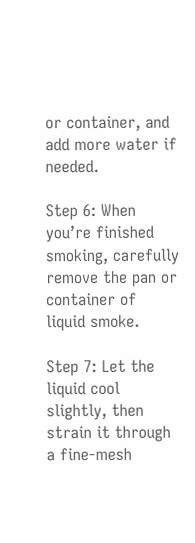or container, and add more water if needed.

Step 6: When you’re finished smoking, carefully remove the pan or container of liquid smoke.

Step 7: Let the liquid cool slightly, then strain it through a fine-mesh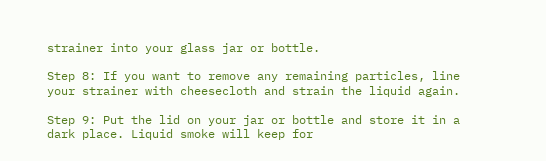strainer into your glass jar or bottle.

Step 8: If you want to remove any remaining particles, line your strainer with cheesecloth and strain the liquid again.

Step 9: Put the lid on your jar or bottle and store it in a dark place. Liquid smoke will keep for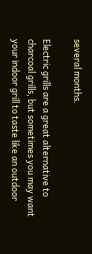several months.

Electric grills are a great alternative to charcoal grills, but sometimes you may want your indoor grill to taste like an outdoor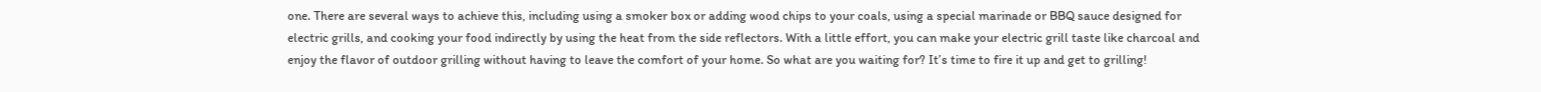one. There are several ways to achieve this, including using a smoker box or adding wood chips to your coals, using a special marinade or BBQ sauce designed for electric grills, and cooking your food indirectly by using the heat from the side reflectors. With a little effort, you can make your electric grill taste like charcoal and enjoy the flavor of outdoor grilling without having to leave the comfort of your home. So what are you waiting for? It’s time to fire it up and get to grilling!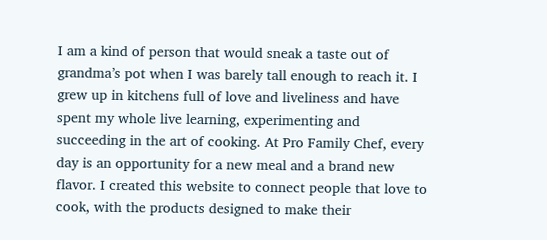I am a kind of person that would sneak a taste out of grandma’s pot when I was barely tall enough to reach it. I grew up in kitchens full of love and liveliness and have spent my whole live learning, experimenting and succeeding in the art of cooking. At Pro Family Chef, every day is an opportunity for a new meal and a brand new flavor. I created this website to connect people that love to cook, with the products designed to make their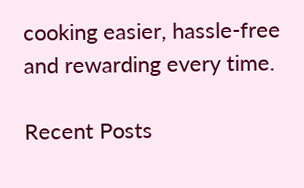cooking easier, hassle-free and rewarding every time.

Recent Posts